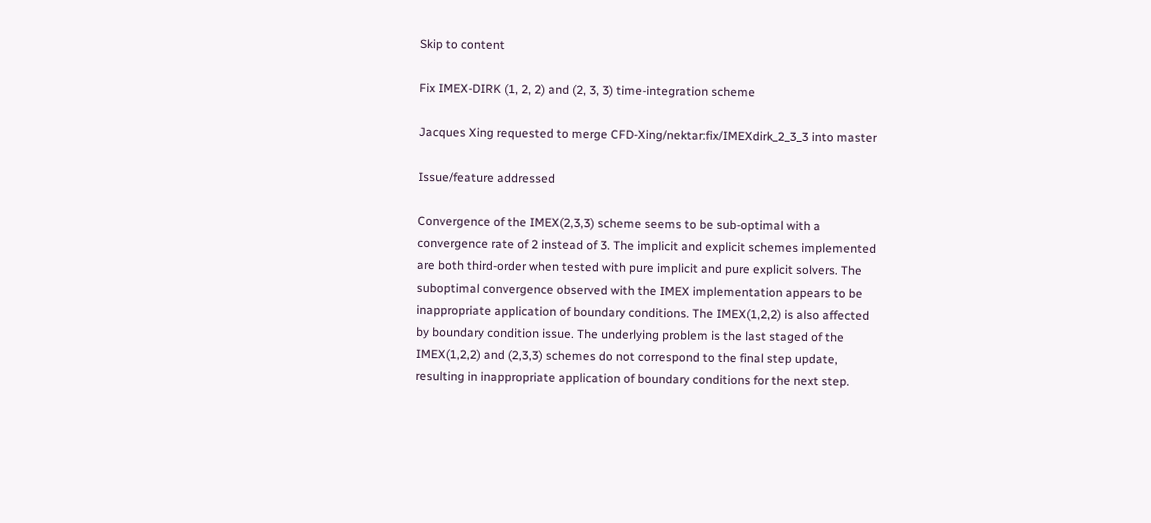Skip to content

Fix IMEX-DIRK (1, 2, 2) and (2, 3, 3) time-integration scheme

Jacques Xing requested to merge CFD-Xing/nektar:fix/IMEXdirk_2_3_3 into master

Issue/feature addressed

Convergence of the IMEX(2,3,3) scheme seems to be sub-optimal with a convergence rate of 2 instead of 3. The implicit and explicit schemes implemented are both third-order when tested with pure implicit and pure explicit solvers. The suboptimal convergence observed with the IMEX implementation appears to be inappropriate application of boundary conditions. The IMEX(1,2,2) is also affected by boundary condition issue. The underlying problem is the last staged of the IMEX(1,2,2) and (2,3,3) schemes do not correspond to the final step update, resulting in inappropriate application of boundary conditions for the next step.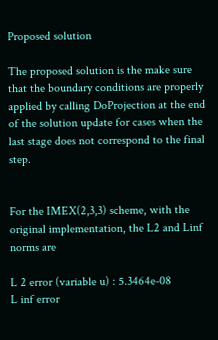Proposed solution

The proposed solution is the make sure that the boundary conditions are properly applied by calling DoProjection at the end of the solution update for cases when the last stage does not correspond to the final step.


For the IMEX(2,3,3) scheme, with the original implementation, the L2 and Linf norms are

L 2 error (variable u) : 5.3464e-08
L inf error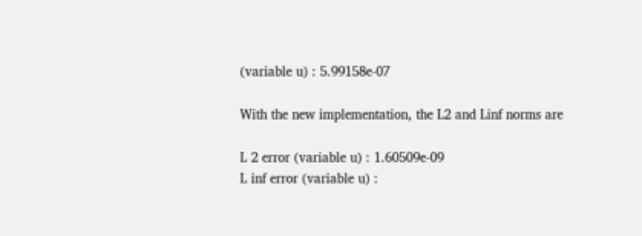(variable u) : 5.99158e-07

With the new implementation, the L2 and Linf norms are

L 2 error (variable u) : 1.60509e-09
L inf error (variable u) :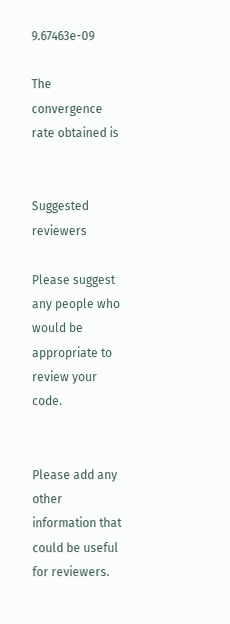9.67463e-09

The convergence rate obtained is


Suggested reviewers

Please suggest any people who would be appropriate to review your code.


Please add any other information that could be useful for reviewers.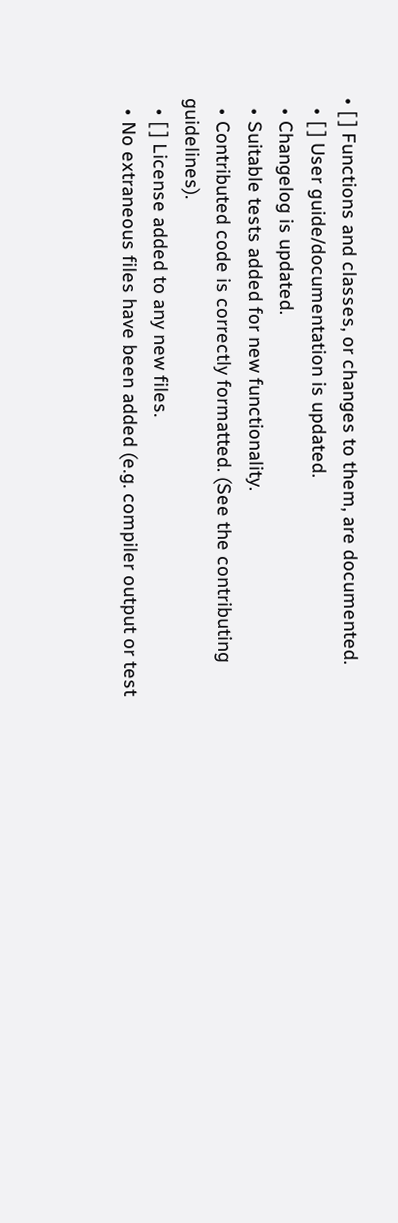• [ ] Functions and classes, or changes to them, are documented.
  • [ ] User guide/documentation is updated.
  • Changelog is updated.
  • Suitable tests added for new functionality.
  • Contributed code is correctly formatted. (See the contributing guidelines).
  • [ ] License added to any new files.
  • No extraneous files have been added (e.g. compiler output or test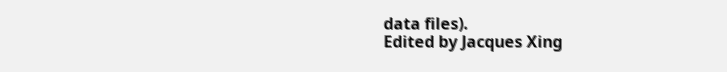data files).
Edited by Jacques Xing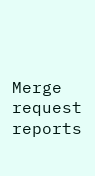Merge request reports